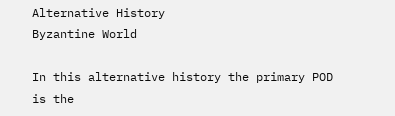Alternative History
Byzantine World

In this alternative history the primary POD is the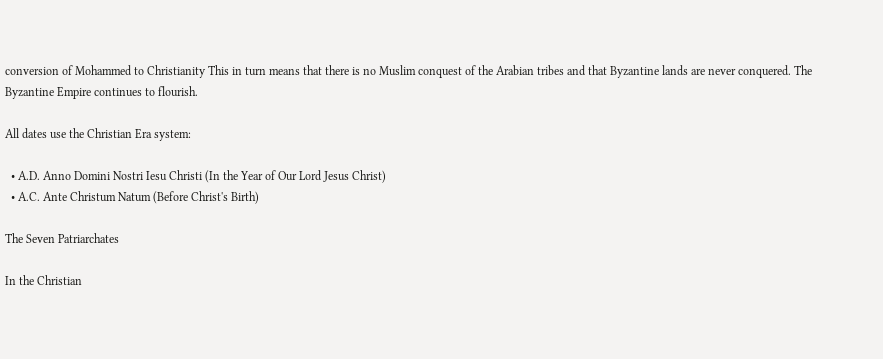conversion of Mohammed to Christianity This in turn means that there is no Muslim conquest of the Arabian tribes and that Byzantine lands are never conquered. The Byzantine Empire continues to flourish.

All dates use the Christian Era system:

  • A.D. Anno Domini Nostri Iesu Christi (In the Year of Our Lord Jesus Christ)
  • A.C. Ante Christum Natum (Before Christ's Birth)

The Seven Patriarchates

In the Christian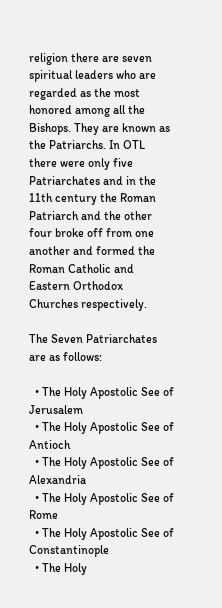religion there are seven spiritual leaders who are regarded as the most honored among all the Bishops. They are known as the Patriarchs. In OTL there were only five Patriarchates and in the 11th century the Roman Patriarch and the other four broke off from one another and formed the Roman Catholic and Eastern Orthodox Churches respectively.

The Seven Patriarchates are as follows:

  • The Holy Apostolic See of Jerusalem
  • The Holy Apostolic See of Antioch
  • The Holy Apostolic See of Alexandria
  • The Holy Apostolic See of Rome
  • The Holy Apostolic See of Constantinople
  • The Holy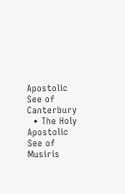Apostolic See of Canterbury
  • The Holy Apostolic See of Musiris